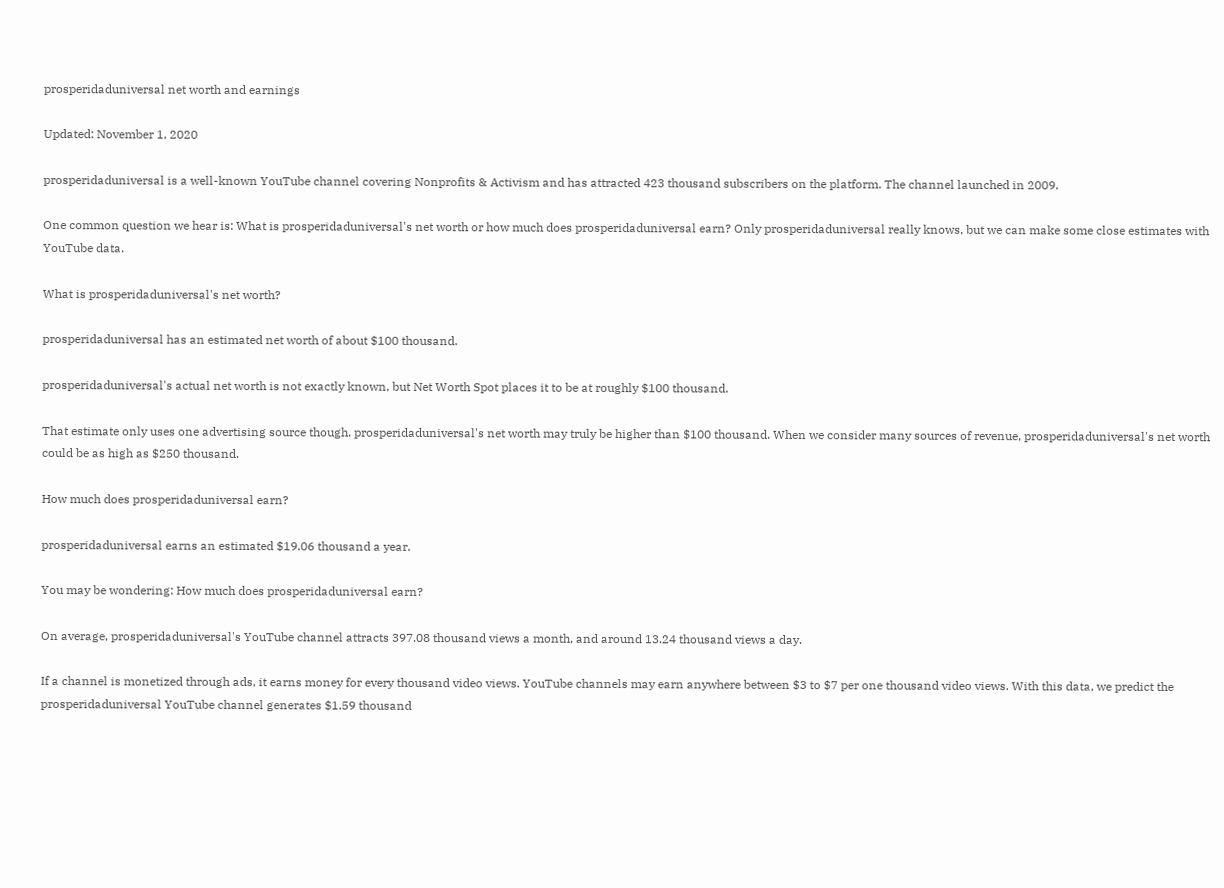prosperidaduniversal net worth and earnings

Updated: November 1, 2020

prosperidaduniversal is a well-known YouTube channel covering Nonprofits & Activism and has attracted 423 thousand subscribers on the platform. The channel launched in 2009.

One common question we hear is: What is prosperidaduniversal's net worth or how much does prosperidaduniversal earn? Only prosperidaduniversal really knows, but we can make some close estimates with YouTube data.

What is prosperidaduniversal's net worth?

prosperidaduniversal has an estimated net worth of about $100 thousand.

prosperidaduniversal's actual net worth is not exactly known, but Net Worth Spot places it to be at roughly $100 thousand.

That estimate only uses one advertising source though. prosperidaduniversal's net worth may truly be higher than $100 thousand. When we consider many sources of revenue, prosperidaduniversal's net worth could be as high as $250 thousand.

How much does prosperidaduniversal earn?

prosperidaduniversal earns an estimated $19.06 thousand a year.

You may be wondering: How much does prosperidaduniversal earn?

On average, prosperidaduniversal's YouTube channel attracts 397.08 thousand views a month, and around 13.24 thousand views a day.

If a channel is monetized through ads, it earns money for every thousand video views. YouTube channels may earn anywhere between $3 to $7 per one thousand video views. With this data, we predict the prosperidaduniversal YouTube channel generates $1.59 thousand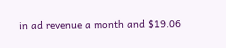in ad revenue a month and $19.06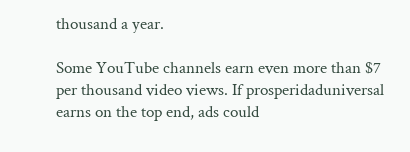thousand a year.

Some YouTube channels earn even more than $7 per thousand video views. If prosperidaduniversal earns on the top end, ads could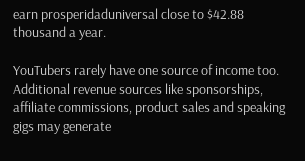earn prosperidaduniversal close to $42.88 thousand a year.

YouTubers rarely have one source of income too. Additional revenue sources like sponsorships, affiliate commissions, product sales and speaking gigs may generate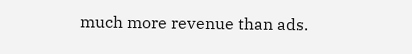much more revenue than ads.